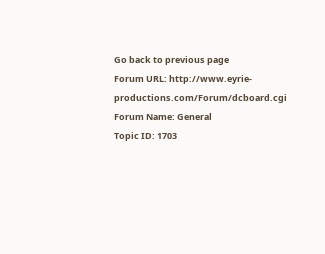Go back to previous page
Forum URL: http://www.eyrie-productions.com/Forum/dcboard.cgi
Forum Name: General
Topic ID: 1703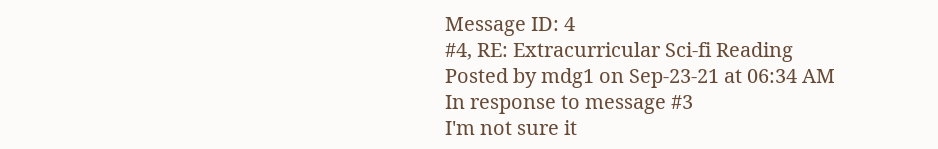Message ID: 4
#4, RE: Extracurricular Sci-fi Reading
Posted by mdg1 on Sep-23-21 at 06:34 AM
In response to message #3
I'm not sure it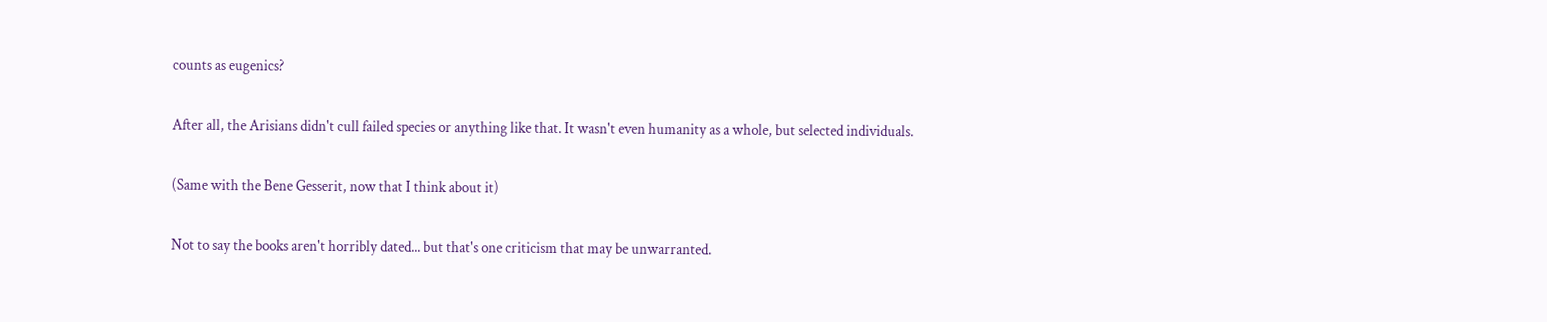counts as eugenics?

After all, the Arisians didn't cull failed species or anything like that. It wasn't even humanity as a whole, but selected individuals.

(Same with the Bene Gesserit, now that I think about it)

Not to say the books aren't horribly dated... but that's one criticism that may be unwarranted.